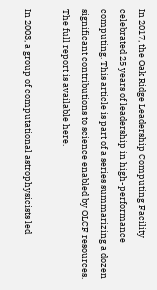In 2017, the Oak Ridge Leadership Computing Facility celebrated 25 years of leadership in high-performance computing. This article is part of a series summarizing a dozen significant contributions to science enabled by OLCF resources. The full report is available here.

In 2003, a group of computational astrophysicists led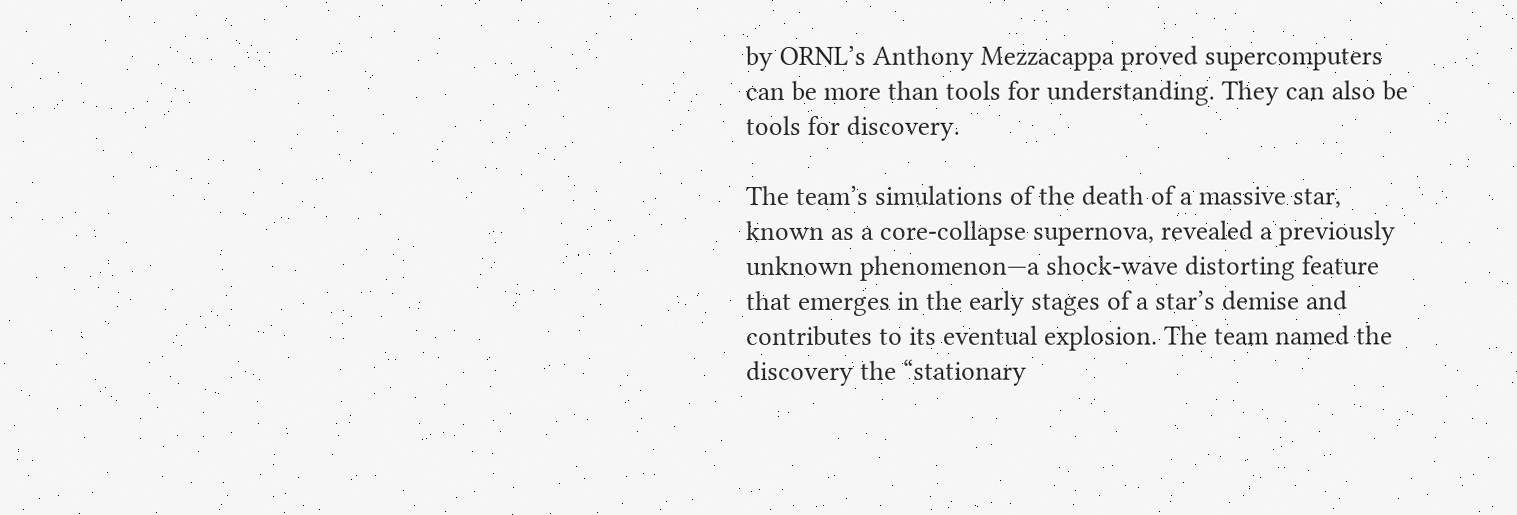by ORNL’s Anthony Mezzacappa proved supercomputers can be more than tools for understanding. They can also be tools for discovery.

The team’s simulations of the death of a massive star, known as a core-collapse supernova, revealed a previously unknown phenomenon—a shock-wave distorting feature that emerges in the early stages of a star’s demise and contributes to its eventual explosion. The team named the discovery the “stationary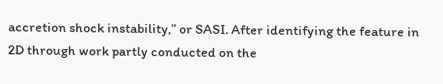accretion shock instability,” or SASI. After identifying the feature in 2D through work partly conducted on the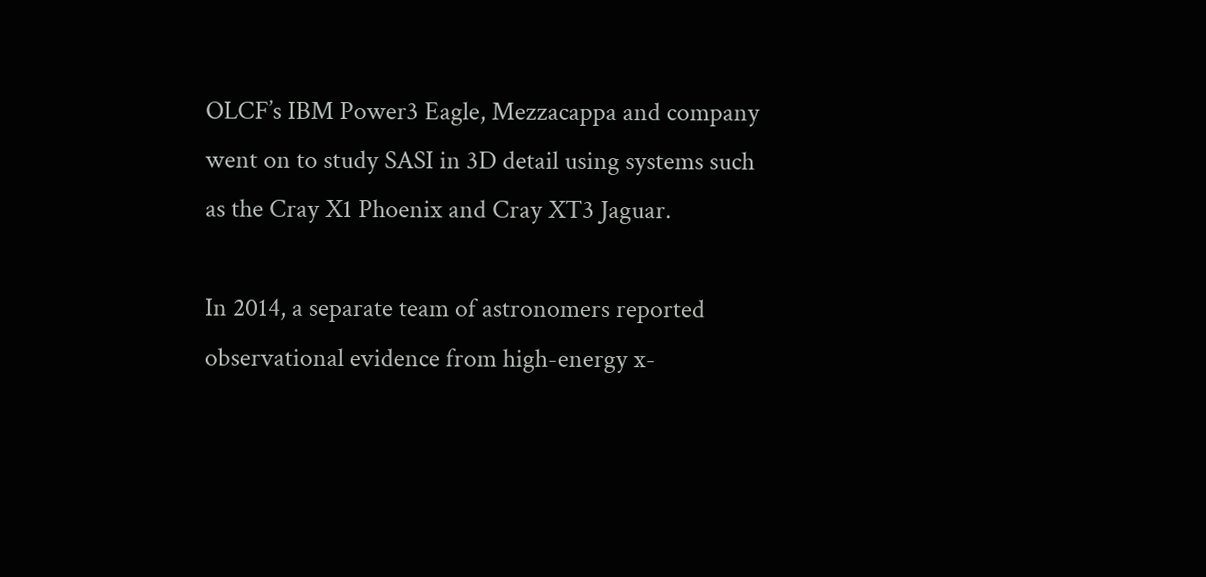OLCF’s IBM Power3 Eagle, Mezzacappa and company went on to study SASI in 3D detail using systems such as the Cray X1 Phoenix and Cray XT3 Jaguar.

In 2014, a separate team of astronomers reported observational evidence from high-energy x-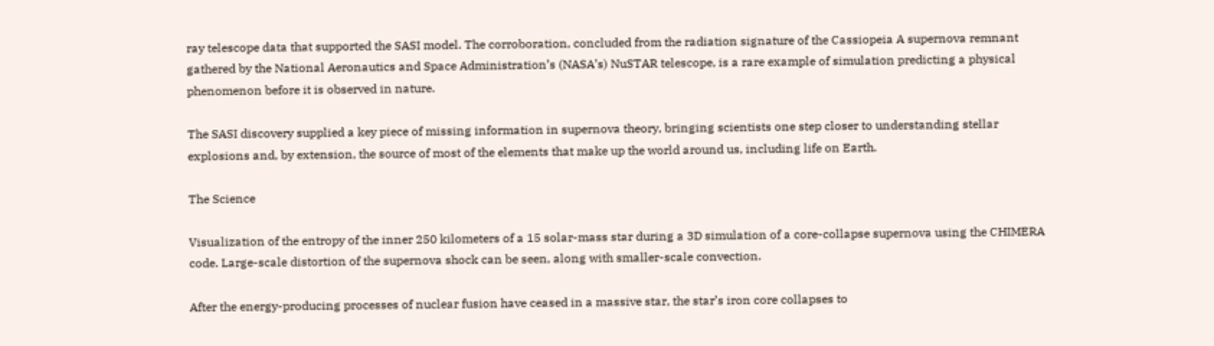ray telescope data that supported the SASI model. The corroboration, concluded from the radiation signature of the Cassiopeia A supernova remnant gathered by the National Aeronautics and Space Administration’s (NASA’s) NuSTAR telescope, is a rare example of simulation predicting a physical phenomenon before it is observed in nature.

The SASI discovery supplied a key piece of missing information in supernova theory, bringing scientists one step closer to understanding stellar explosions and, by extension, the source of most of the elements that make up the world around us, including life on Earth.

The Science

Visualization of the entropy of the inner 250 kilometers of a 15 solar-mass star during a 3D simulation of a core-collapse supernova using the CHIMERA code. Large-scale distortion of the supernova shock can be seen, along with smaller-scale convection.

After the energy-producing processes of nuclear fusion have ceased in a massive star, the star’s iron core collapses to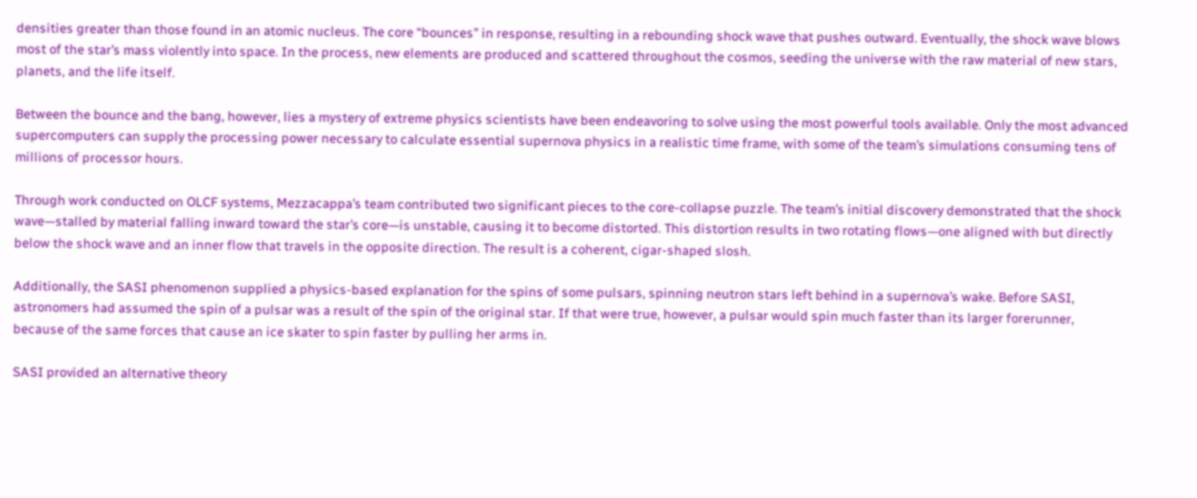densities greater than those found in an atomic nucleus. The core “bounces” in response, resulting in a rebounding shock wave that pushes outward. Eventually, the shock wave blows most of the star’s mass violently into space. In the process, new elements are produced and scattered throughout the cosmos, seeding the universe with the raw material of new stars, planets, and the life itself.

Between the bounce and the bang, however, lies a mystery of extreme physics scientists have been endeavoring to solve using the most powerful tools available. Only the most advanced supercomputers can supply the processing power necessary to calculate essential supernova physics in a realistic time frame, with some of the team’s simulations consuming tens of millions of processor hours.

Through work conducted on OLCF systems, Mezzacappa’s team contributed two significant pieces to the core-collapse puzzle. The team’s initial discovery demonstrated that the shock wave—stalled by material falling inward toward the star’s core—is unstable, causing it to become distorted. This distortion results in two rotating flows—one aligned with but directly below the shock wave and an inner flow that travels in the opposite direction. The result is a coherent, cigar-shaped slosh.

Additionally, the SASI phenomenon supplied a physics-based explanation for the spins of some pulsars, spinning neutron stars left behind in a supernova’s wake. Before SASI, astronomers had assumed the spin of a pulsar was a result of the spin of the original star. If that were true, however, a pulsar would spin much faster than its larger forerunner, because of the same forces that cause an ice skater to spin faster by pulling her arms in.

SASI provided an alternative theory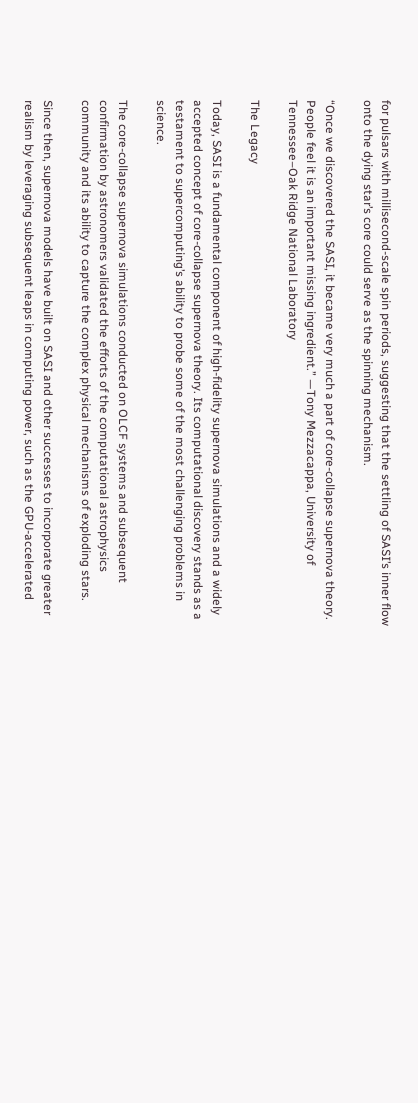for pulsars with millisecond-scale spin periods, suggesting that the settling of SASI’s inner flow onto the dying star’s core could serve as the spinning mechanism.

“Once we discovered the SASI, it became very much a part of core-collapse supernova theory. People feel it is an important missing ingredient.” —Tony Mezzacappa, University of Tennessee–Oak Ridge National Laboratory

The Legacy

Today, SASI is a fundamental component of high-fidelity supernova simulations and a widely accepted concept of core-collapse supernova theory. Its computational discovery stands as a testament to supercomputing’s ability to probe some of the most challenging problems in science.

The core-collapse supernova simulations conducted on OLCF systems and subsequent confirmation by astronomers validated the efforts of the computational astrophysics community and its ability to capture the complex physical mechanisms of exploding stars.

Since then, supernova models have built on SASI and other successes to incorporate greater realism by leveraging subsequent leaps in computing power, such as the GPU-accelerated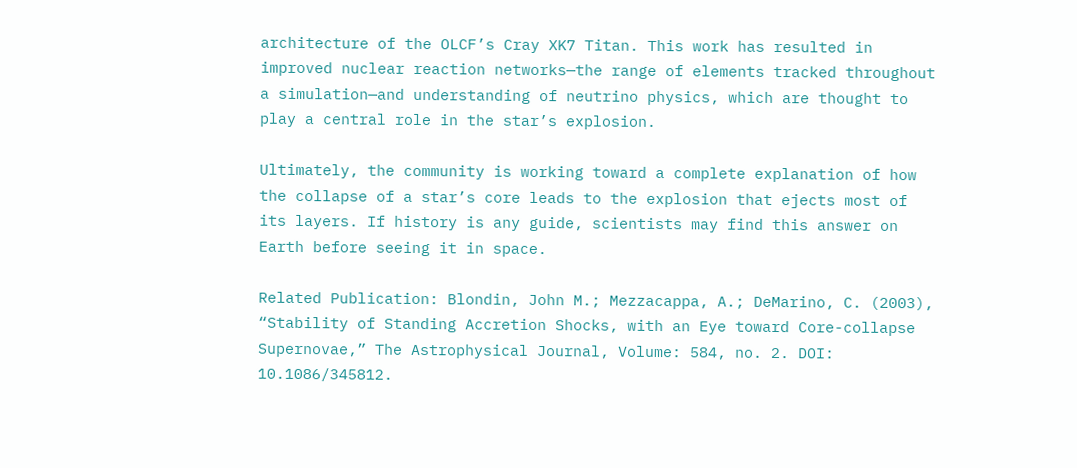architecture of the OLCF’s Cray XK7 Titan. This work has resulted in improved nuclear reaction networks—the range of elements tracked throughout a simulation—and understanding of neutrino physics, which are thought to play a central role in the star’s explosion.

Ultimately, the community is working toward a complete explanation of how the collapse of a star’s core leads to the explosion that ejects most of its layers. If history is any guide, scientists may find this answer on Earth before seeing it in space.

Related Publication: Blondin, John M.; Mezzacappa, A.; DeMarino, C. (2003), “Stability of Standing Accretion Shocks, with an Eye toward Core-collapse Supernovae,” The Astrophysical Journal, Volume: 584, no. 2. DOI: 10.1086/345812.